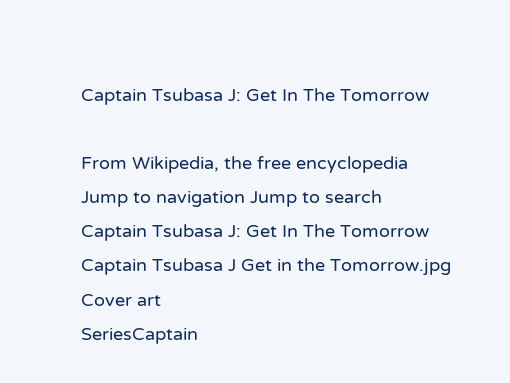Captain Tsubasa J: Get In The Tomorrow

From Wikipedia, the free encyclopedia
Jump to navigation Jump to search
Captain Tsubasa J: Get In The Tomorrow
Captain Tsubasa J Get in the Tomorrow.jpg
Cover art
SeriesCaptain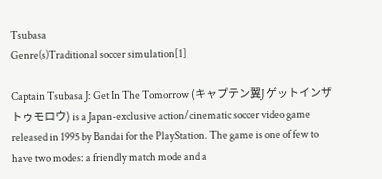Tsubasa
Genre(s)Traditional soccer simulation[1]

Captain Tsubasa J: Get In The Tomorrow (キャプテン翼J ゲットインザトゥモロウ) is a Japan-exclusive action/cinematic soccer video game released in 1995 by Bandai for the PlayStation. The game is one of few to have two modes: a friendly match mode and a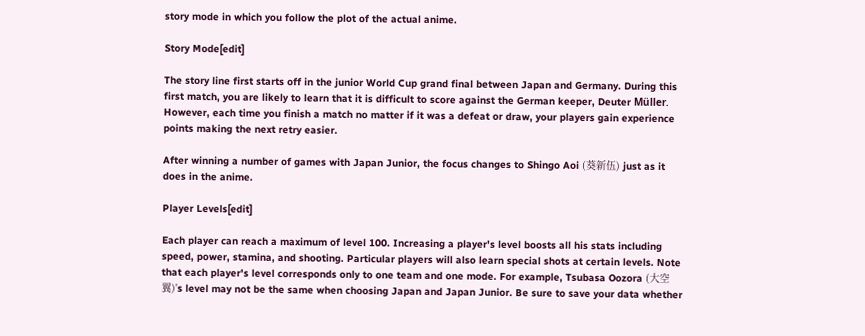story mode in which you follow the plot of the actual anime.

Story Mode[edit]

The story line first starts off in the junior World Cup grand final between Japan and Germany. During this first match, you are likely to learn that it is difficult to score against the German keeper, Deuter Müller. However, each time you finish a match no matter if it was a defeat or draw, your players gain experience points making the next retry easier.

After winning a number of games with Japan Junior, the focus changes to Shingo Aoi (葵新伍) just as it does in the anime.

Player Levels[edit]

Each player can reach a maximum of level 100. Increasing a player's level boosts all his stats including speed, power, stamina, and shooting. Particular players will also learn special shots at certain levels. Note that each player's level corresponds only to one team and one mode. For example, Tsubasa Oozora (大空翼)'s level may not be the same when choosing Japan and Japan Junior. Be sure to save your data whether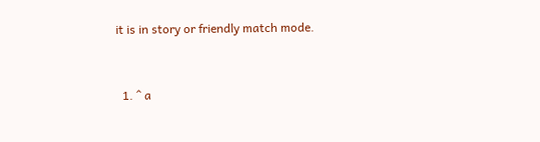it is in story or friendly match mode.


  1. ^ a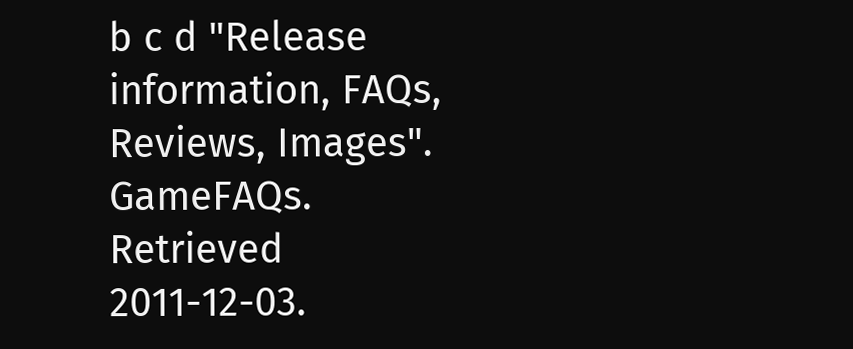b c d "Release information, FAQs, Reviews, Images". GameFAQs. Retrieved 2011-12-03.